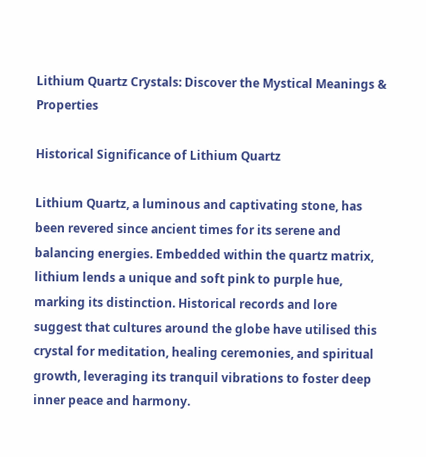Lithium Quartz Crystals: Discover the Mystical Meanings & Properties

Historical Significance of Lithium Quartz

Lithium Quartz, a luminous and captivating stone, has been revered since ancient times for its serene and balancing energies. Embedded within the quartz matrix, lithium lends a unique and soft pink to purple hue, marking its distinction. Historical records and lore suggest that cultures around the globe have utilised this crystal for meditation, healing ceremonies, and spiritual growth, leveraging its tranquil vibrations to foster deep inner peace and harmony.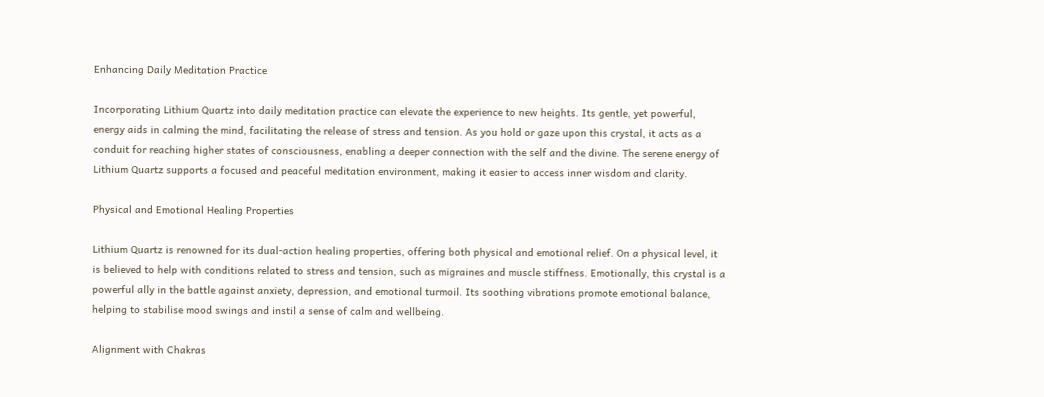Enhancing Daily Meditation Practice

Incorporating Lithium Quartz into daily meditation practice can elevate the experience to new heights. Its gentle, yet powerful, energy aids in calming the mind, facilitating the release of stress and tension. As you hold or gaze upon this crystal, it acts as a conduit for reaching higher states of consciousness, enabling a deeper connection with the self and the divine. The serene energy of Lithium Quartz supports a focused and peaceful meditation environment, making it easier to access inner wisdom and clarity.

Physical and Emotional Healing Properties

Lithium Quartz is renowned for its dual-action healing properties, offering both physical and emotional relief. On a physical level, it is believed to help with conditions related to stress and tension, such as migraines and muscle stiffness. Emotionally, this crystal is a powerful ally in the battle against anxiety, depression, and emotional turmoil. Its soothing vibrations promote emotional balance, helping to stabilise mood swings and instil a sense of calm and wellbeing.

Alignment with Chakras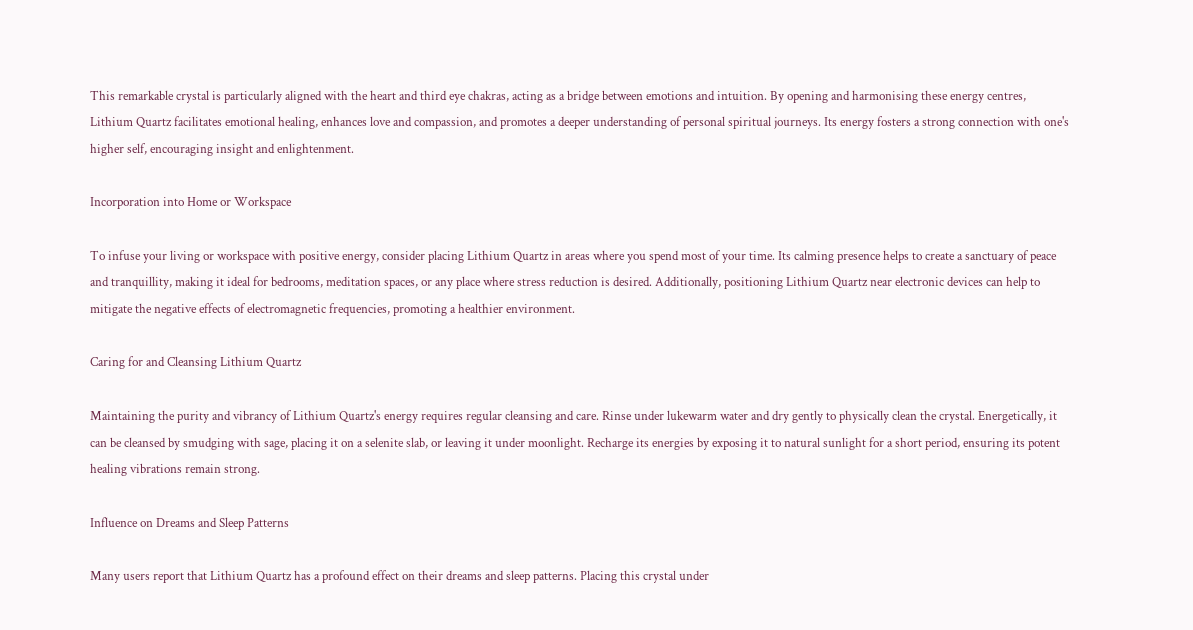This remarkable crystal is particularly aligned with the heart and third eye chakras, acting as a bridge between emotions and intuition. By opening and harmonising these energy centres, Lithium Quartz facilitates emotional healing, enhances love and compassion, and promotes a deeper understanding of personal spiritual journeys. Its energy fosters a strong connection with one's higher self, encouraging insight and enlightenment.

Incorporation into Home or Workspace

To infuse your living or workspace with positive energy, consider placing Lithium Quartz in areas where you spend most of your time. Its calming presence helps to create a sanctuary of peace and tranquillity, making it ideal for bedrooms, meditation spaces, or any place where stress reduction is desired. Additionally, positioning Lithium Quartz near electronic devices can help to mitigate the negative effects of electromagnetic frequencies, promoting a healthier environment.

Caring for and Cleansing Lithium Quartz

Maintaining the purity and vibrancy of Lithium Quartz's energy requires regular cleansing and care. Rinse under lukewarm water and dry gently to physically clean the crystal. Energetically, it can be cleansed by smudging with sage, placing it on a selenite slab, or leaving it under moonlight. Recharge its energies by exposing it to natural sunlight for a short period, ensuring its potent healing vibrations remain strong.

Influence on Dreams and Sleep Patterns

Many users report that Lithium Quartz has a profound effect on their dreams and sleep patterns. Placing this crystal under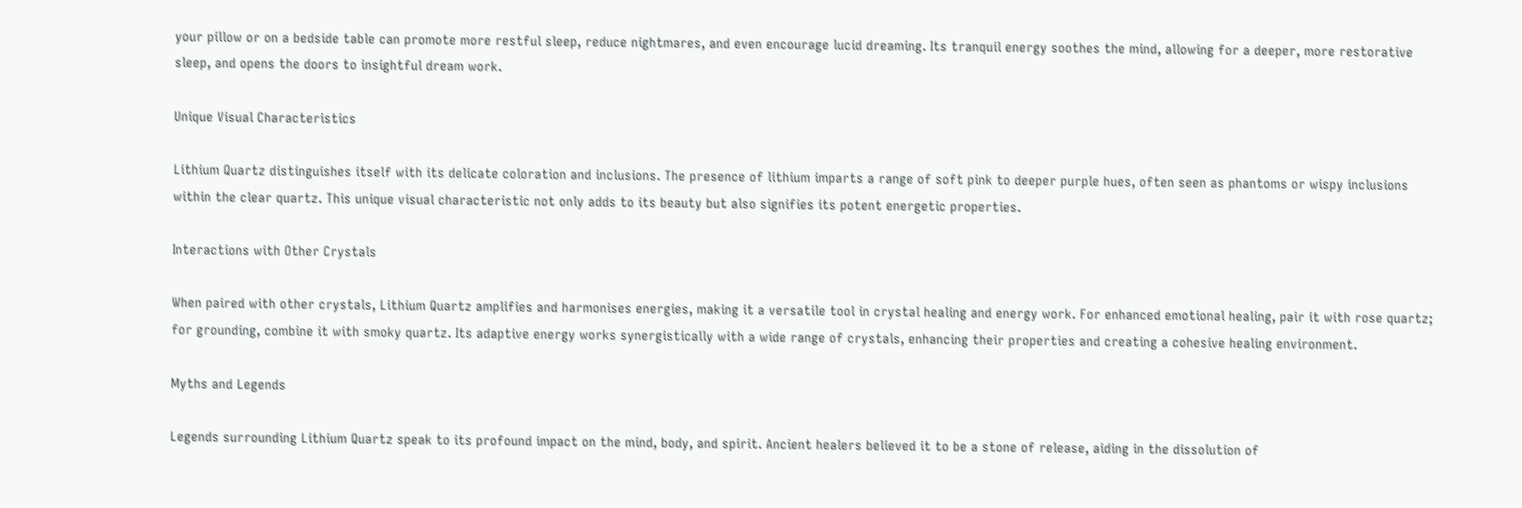your pillow or on a bedside table can promote more restful sleep, reduce nightmares, and even encourage lucid dreaming. Its tranquil energy soothes the mind, allowing for a deeper, more restorative sleep, and opens the doors to insightful dream work.

Unique Visual Characteristics

Lithium Quartz distinguishes itself with its delicate coloration and inclusions. The presence of lithium imparts a range of soft pink to deeper purple hues, often seen as phantoms or wispy inclusions within the clear quartz. This unique visual characteristic not only adds to its beauty but also signifies its potent energetic properties.

Interactions with Other Crystals

When paired with other crystals, Lithium Quartz amplifies and harmonises energies, making it a versatile tool in crystal healing and energy work. For enhanced emotional healing, pair it with rose quartz; for grounding, combine it with smoky quartz. Its adaptive energy works synergistically with a wide range of crystals, enhancing their properties and creating a cohesive healing environment.

Myths and Legends

Legends surrounding Lithium Quartz speak to its profound impact on the mind, body, and spirit. Ancient healers believed it to be a stone of release, aiding in the dissolution of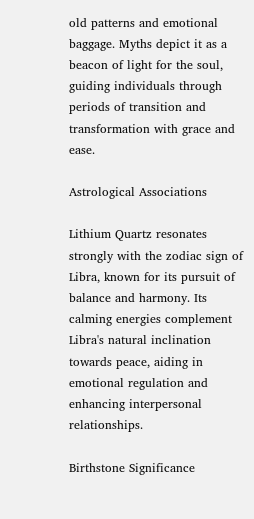old patterns and emotional baggage. Myths depict it as a beacon of light for the soul, guiding individuals through periods of transition and transformation with grace and ease.

Astrological Associations

Lithium Quartz resonates strongly with the zodiac sign of Libra, known for its pursuit of balance and harmony. Its calming energies complement Libra's natural inclination towards peace, aiding in emotional regulation and enhancing interpersonal relationships.

Birthstone Significance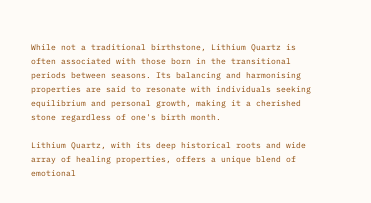While not a traditional birthstone, Lithium Quartz is often associated with those born in the transitional periods between seasons. Its balancing and harmonising properties are said to resonate with individuals seeking equilibrium and personal growth, making it a cherished stone regardless of one's birth month.

Lithium Quartz, with its deep historical roots and wide array of healing properties, offers a unique blend of emotional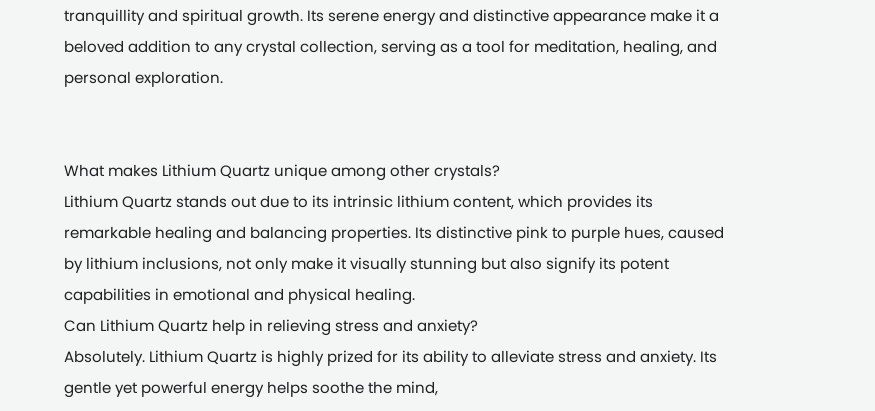tranquillity and spiritual growth. Its serene energy and distinctive appearance make it a beloved addition to any crystal collection, serving as a tool for meditation, healing, and personal exploration.


What makes Lithium Quartz unique among other crystals?
Lithium Quartz stands out due to its intrinsic lithium content, which provides its remarkable healing and balancing properties. Its distinctive pink to purple hues, caused by lithium inclusions, not only make it visually stunning but also signify its potent capabilities in emotional and physical healing.
Can Lithium Quartz help in relieving stress and anxiety?
Absolutely. Lithium Quartz is highly prized for its ability to alleviate stress and anxiety. Its gentle yet powerful energy helps soothe the mind,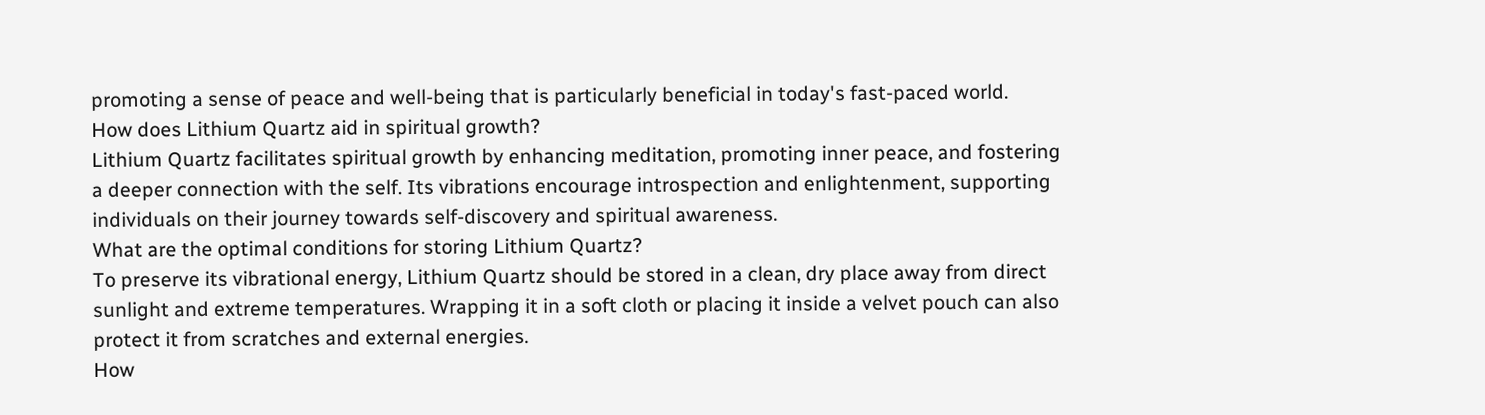promoting a sense of peace and well-being that is particularly beneficial in today's fast-paced world.
How does Lithium Quartz aid in spiritual growth?
Lithium Quartz facilitates spiritual growth by enhancing meditation, promoting inner peace, and fostering a deeper connection with the self. Its vibrations encourage introspection and enlightenment, supporting individuals on their journey towards self-discovery and spiritual awareness.
What are the optimal conditions for storing Lithium Quartz?
To preserve its vibrational energy, Lithium Quartz should be stored in a clean, dry place away from direct sunlight and extreme temperatures. Wrapping it in a soft cloth or placing it inside a velvet pouch can also protect it from scratches and external energies.
How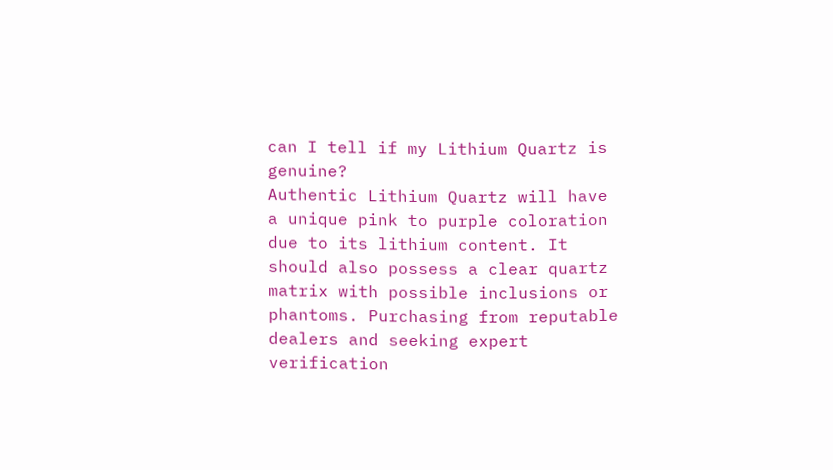can I tell if my Lithium Quartz is genuine?
Authentic Lithium Quartz will have a unique pink to purple coloration due to its lithium content. It should also possess a clear quartz matrix with possible inclusions or phantoms. Purchasing from reputable dealers and seeking expert verification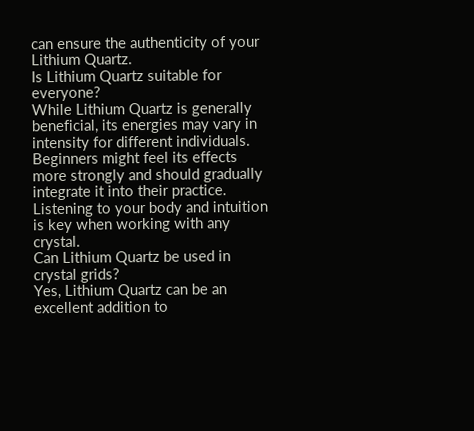can ensure the authenticity of your Lithium Quartz.
Is Lithium Quartz suitable for everyone?
While Lithium Quartz is generally beneficial, its energies may vary in intensity for different individuals. Beginners might feel its effects more strongly and should gradually integrate it into their practice. Listening to your body and intuition is key when working with any crystal.
Can Lithium Quartz be used in crystal grids?
Yes, Lithium Quartz can be an excellent addition to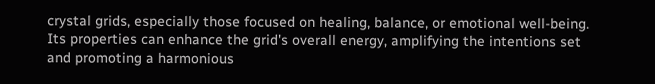crystal grids, especially those focused on healing, balance, or emotional well-being. Its properties can enhance the grid's overall energy, amplifying the intentions set and promoting a harmonious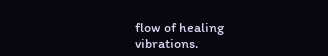flow of healing vibrations.